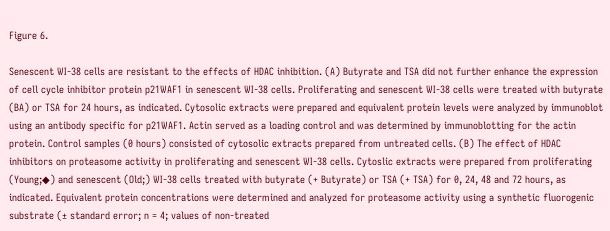Figure 6.

Senescent WI-38 cells are resistant to the effects of HDAC inhibition. (A) Butyrate and TSA did not further enhance the expression of cell cycle inhibitor protein p21WAF1 in senescent WI-38 cells. Proliferating and senescent WI-38 cells were treated with butyrate (BA) or TSA for 24 hours, as indicated. Cytosolic extracts were prepared and equivalent protein levels were analyzed by immunoblot using an antibody specific for p21WAF1. Actin served as a loading control and was determined by immunoblotting for the actin protein. Control samples (0 hours) consisted of cytosolic extracts prepared from untreated cells. (B) The effect of HDAC inhibitors on proteasome activity in proliferating and senescent WI-38 cells. Cytoslic extracts were prepared from proliferating (Young;◆) and senescent (Old;) WI-38 cells treated with butyrate (+ Butyrate) or TSA (+ TSA) for 0, 24, 48 and 72 hours, as indicated. Equivalent protein concentrations were determined and analyzed for proteasome activity using a synthetic fluorogenic substrate (± standard error; n = 4; values of non-treated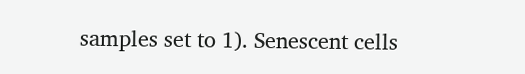samples set to 1). Senescent cells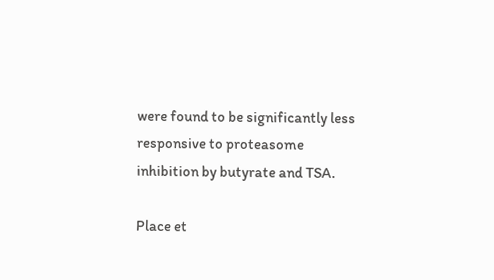were found to be significantly less responsive to proteasome inhibition by butyrate and TSA.

Place et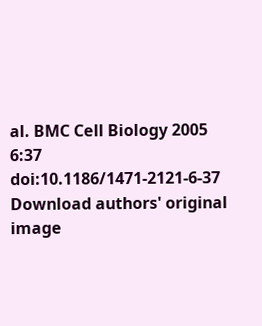al. BMC Cell Biology 2005 6:37   doi:10.1186/1471-2121-6-37
Download authors' original image